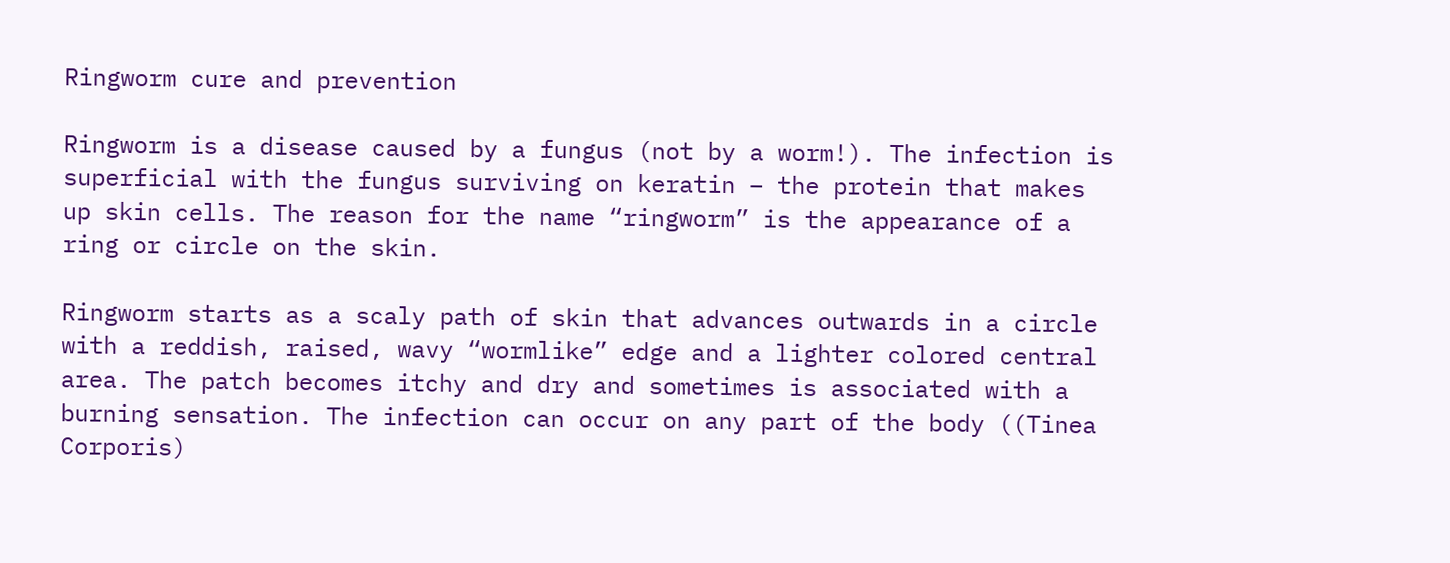Ringworm cure and prevention

Ringworm is a disease caused by a fungus (not by a worm!). The infection is superficial with the fungus surviving on keratin – the protein that makes up skin cells. The reason for the name “ringworm” is the appearance of a ring or circle on the skin.

Ringworm starts as a scaly path of skin that advances outwards in a circle with a reddish, raised, wavy “wormlike” edge and a lighter colored central area. The patch becomes itchy and dry and sometimes is associated with a burning sensation. The infection can occur on any part of the body ((Tinea Corporis)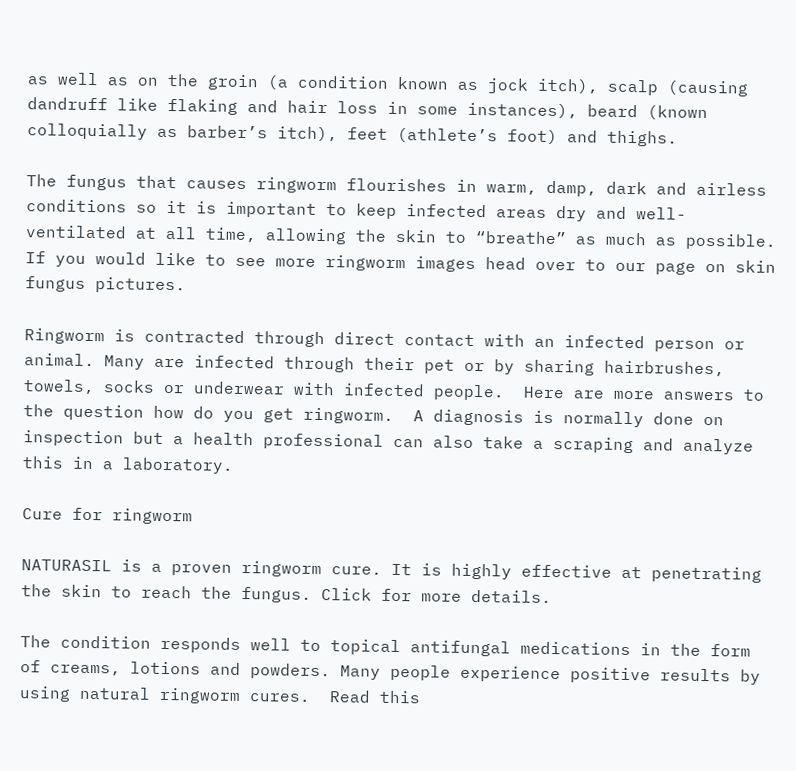as well as on the groin (a condition known as jock itch), scalp (causing dandruff like flaking and hair loss in some instances), beard (known colloquially as barber’s itch), feet (athlete’s foot) and thighs.

The fungus that causes ringworm flourishes in warm, damp, dark and airless conditions so it is important to keep infected areas dry and well-ventilated at all time, allowing the skin to “breathe” as much as possible.  If you would like to see more ringworm images head over to our page on skin fungus pictures.

Ringworm is contracted through direct contact with an infected person or animal. Many are infected through their pet or by sharing hairbrushes, towels, socks or underwear with infected people.  Here are more answers to the question how do you get ringworm.  A diagnosis is normally done on inspection but a health professional can also take a scraping and analyze this in a laboratory.

Cure for ringworm

NATURASIL is a proven ringworm cure. It is highly effective at penetrating the skin to reach the fungus. Click for more details.

The condition responds well to topical antifungal medications in the form of creams, lotions and powders. Many people experience positive results by using natural ringworm cures.  Read this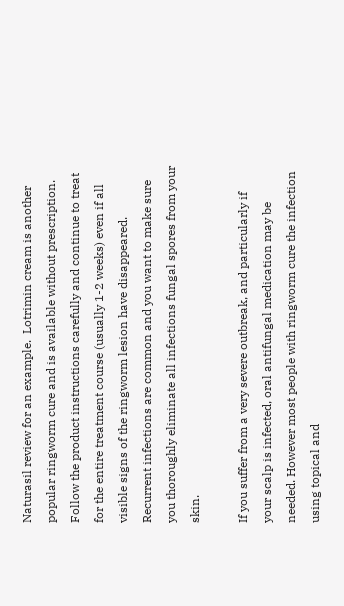Naturasil review for an example.  Lotrimin cream is another popular ringworm cure and is available without prescription. Follow the product instructions carefully and continue to treat for the entire treatment course (usually 1-2 weeks) even if all visible signs of the ringworm lesion have disappeared.  Recurrent infections are common and you want to make sure you thoroughly eliminate all infections fungal spores from your skin.

If you suffer from a very severe outbreak, and particularly if your scalp is infected, oral antifungal medication may be needed. However most people with ringworm cure the infection using topical and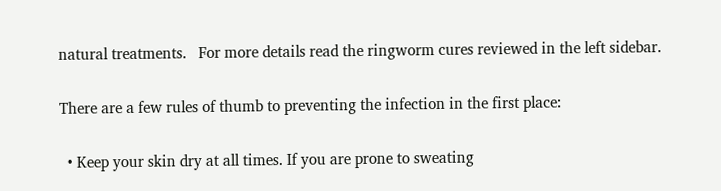natural treatments.   For more details read the ringworm cures reviewed in the left sidebar.

There are a few rules of thumb to preventing the infection in the first place:

  • Keep your skin dry at all times. If you are prone to sweating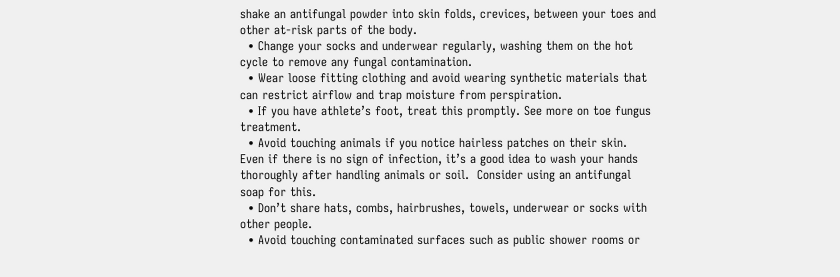shake an antifungal powder into skin folds, crevices, between your toes and other at-risk parts of the body.
  • Change your socks and underwear regularly, washing them on the hot cycle to remove any fungal contamination.
  • Wear loose fitting clothing and avoid wearing synthetic materials that can restrict airflow and trap moisture from perspiration.
  • If you have athlete’s foot, treat this promptly. See more on toe fungus treatment.
  • Avoid touching animals if you notice hairless patches on their skin.  Even if there is no sign of infection, it’s a good idea to wash your hands thoroughly after handling animals or soil.  Consider using an antifungal soap for this.
  • Don’t share hats, combs, hairbrushes, towels, underwear or socks with other people.
  • Avoid touching contaminated surfaces such as public shower rooms or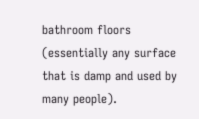bathroom floors (essentially any surface that is damp and used by many people).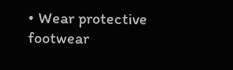• Wear protective footwear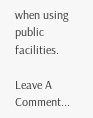when using public facilities.

Leave A Comment...